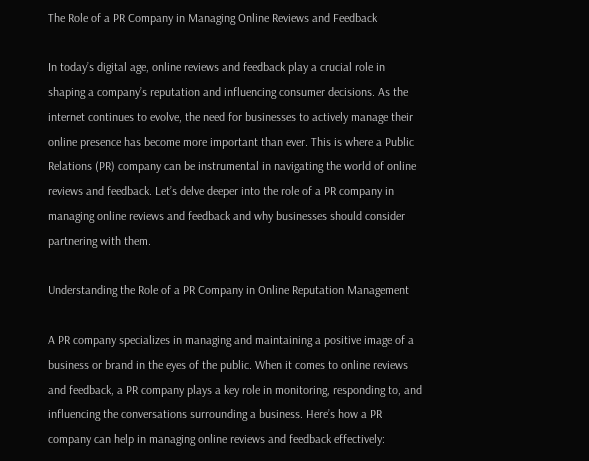The Role of a PR Company in Managing Online Reviews and Feedback

In today’s digital age, online reviews and feedback play a crucial role in shaping a company’s reputation and influencing consumer decisions. As the internet continues to evolve, the need for businesses to actively manage their online presence has become more important than ever. This is where a Public Relations (PR) company can be instrumental in navigating the world of online reviews and feedback. Let’s delve deeper into the role of a PR company in managing online reviews and feedback and why businesses should consider partnering with them.

Understanding the Role of a PR Company in Online Reputation Management

A PR company specializes in managing and maintaining a positive image of a business or brand in the eyes of the public. When it comes to online reviews and feedback, a PR company plays a key role in monitoring, responding to, and influencing the conversations surrounding a business. Here’s how a PR company can help in managing online reviews and feedback effectively: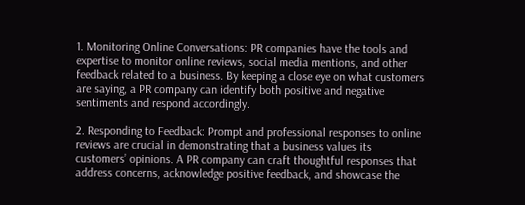1. Monitoring Online Conversations: PR companies have the tools and expertise to monitor online reviews, social media mentions, and other feedback related to a business. By keeping a close eye on what customers are saying, a PR company can identify both positive and negative sentiments and respond accordingly.

2. Responding to Feedback: Prompt and professional responses to online reviews are crucial in demonstrating that a business values its customers’ opinions. A PR company can craft thoughtful responses that address concerns, acknowledge positive feedback, and showcase the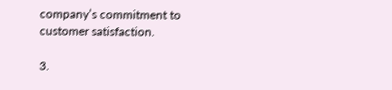company’s commitment to customer satisfaction.

3.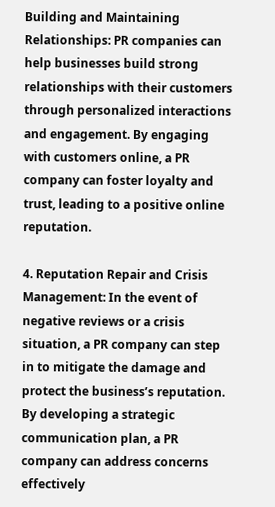Building and Maintaining Relationships: PR companies can help businesses build strong relationships with their customers through personalized interactions and engagement. By engaging with customers online, a PR company can foster loyalty and trust, leading to a positive online reputation.

4. Reputation Repair and Crisis Management: In the event of negative reviews or a crisis situation, a PR company can step in to mitigate the damage and protect the business’s reputation. By developing a strategic communication plan, a PR company can address concerns effectively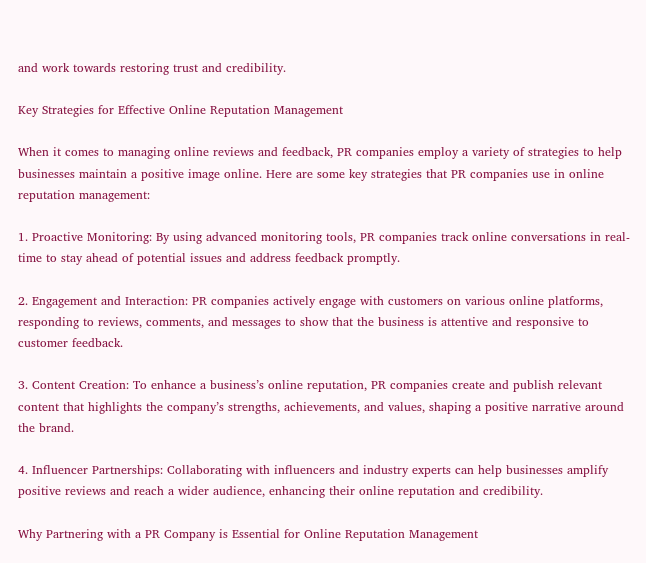and work towards restoring trust and credibility.

Key Strategies for Effective Online Reputation Management

When it comes to managing online reviews and feedback, PR companies employ a variety of strategies to help businesses maintain a positive image online. Here are some key strategies that PR companies use in online reputation management:

1. Proactive Monitoring: By using advanced monitoring tools, PR companies track online conversations in real-time to stay ahead of potential issues and address feedback promptly.

2. Engagement and Interaction: PR companies actively engage with customers on various online platforms, responding to reviews, comments, and messages to show that the business is attentive and responsive to customer feedback.

3. Content Creation: To enhance a business’s online reputation, PR companies create and publish relevant content that highlights the company’s strengths, achievements, and values, shaping a positive narrative around the brand.

4. Influencer Partnerships: Collaborating with influencers and industry experts can help businesses amplify positive reviews and reach a wider audience, enhancing their online reputation and credibility.

Why Partnering with a PR Company is Essential for Online Reputation Management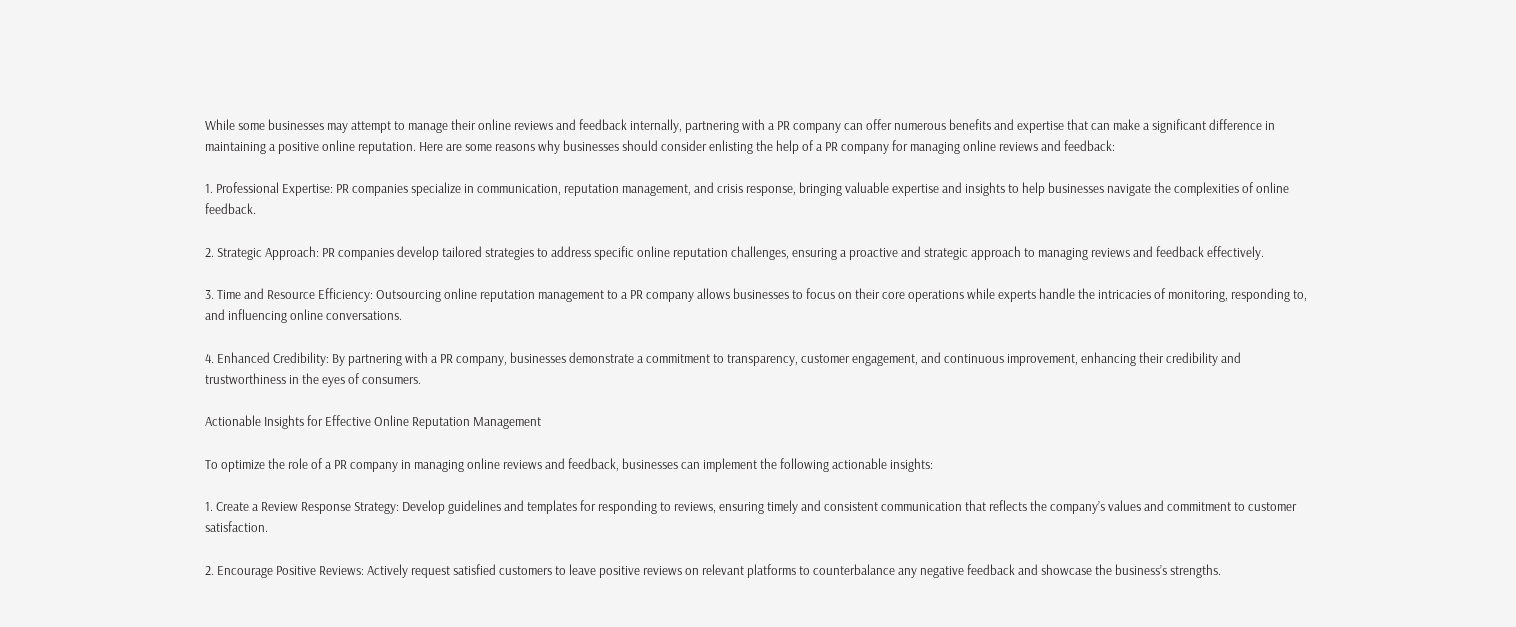While some businesses may attempt to manage their online reviews and feedback internally, partnering with a PR company can offer numerous benefits and expertise that can make a significant difference in maintaining a positive online reputation. Here are some reasons why businesses should consider enlisting the help of a PR company for managing online reviews and feedback:

1. Professional Expertise: PR companies specialize in communication, reputation management, and crisis response, bringing valuable expertise and insights to help businesses navigate the complexities of online feedback.

2. Strategic Approach: PR companies develop tailored strategies to address specific online reputation challenges, ensuring a proactive and strategic approach to managing reviews and feedback effectively.

3. Time and Resource Efficiency: Outsourcing online reputation management to a PR company allows businesses to focus on their core operations while experts handle the intricacies of monitoring, responding to, and influencing online conversations.

4. Enhanced Credibility: By partnering with a PR company, businesses demonstrate a commitment to transparency, customer engagement, and continuous improvement, enhancing their credibility and trustworthiness in the eyes of consumers.

Actionable Insights for Effective Online Reputation Management

To optimize the role of a PR company in managing online reviews and feedback, businesses can implement the following actionable insights:

1. Create a Review Response Strategy: Develop guidelines and templates for responding to reviews, ensuring timely and consistent communication that reflects the company’s values and commitment to customer satisfaction.

2. Encourage Positive Reviews: Actively request satisfied customers to leave positive reviews on relevant platforms to counterbalance any negative feedback and showcase the business’s strengths.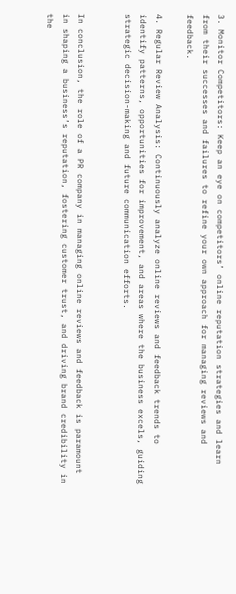3. Monitor Competitors: Keep an eye on competitors’ online reputation strategies and learn from their successes and failures to refine your own approach for managing reviews and feedback.

4. Regular Review Analysis: Continuously analyze online reviews and feedback trends to identify patterns, opportunities for improvement, and areas where the business excels, guiding strategic decision-making and future communication efforts.


In conclusion, the role of a PR company in managing online reviews and feedback is paramount in shaping a business’s reputation, fostering customer trust, and driving brand credibility in the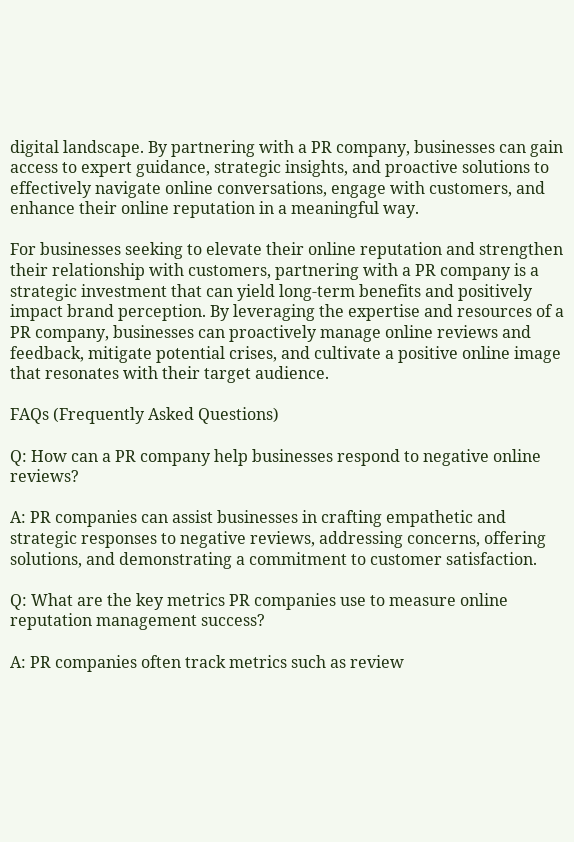digital landscape. By partnering with a PR company, businesses can gain access to expert guidance, strategic insights, and proactive solutions to effectively navigate online conversations, engage with customers, and enhance their online reputation in a meaningful way.

For businesses seeking to elevate their online reputation and strengthen their relationship with customers, partnering with a PR company is a strategic investment that can yield long-term benefits and positively impact brand perception. By leveraging the expertise and resources of a PR company, businesses can proactively manage online reviews and feedback, mitigate potential crises, and cultivate a positive online image that resonates with their target audience.

FAQs (Frequently Asked Questions)

Q: How can a PR company help businesses respond to negative online reviews?

A: PR companies can assist businesses in crafting empathetic and strategic responses to negative reviews, addressing concerns, offering solutions, and demonstrating a commitment to customer satisfaction.

Q: What are the key metrics PR companies use to measure online reputation management success?

A: PR companies often track metrics such as review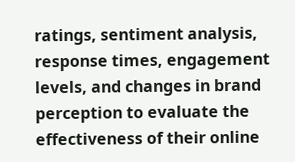ratings, sentiment analysis, response times, engagement levels, and changes in brand perception to evaluate the effectiveness of their online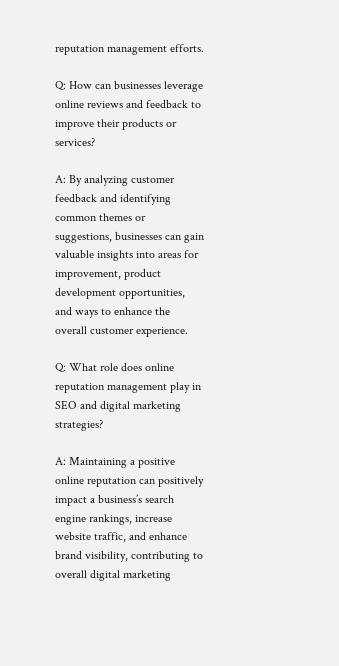reputation management efforts.

Q: How can businesses leverage online reviews and feedback to improve their products or services?

A: By analyzing customer feedback and identifying common themes or suggestions, businesses can gain valuable insights into areas for improvement, product development opportunities, and ways to enhance the overall customer experience.

Q: What role does online reputation management play in SEO and digital marketing strategies?

A: Maintaining a positive online reputation can positively impact a business’s search engine rankings, increase website traffic, and enhance brand visibility, contributing to overall digital marketing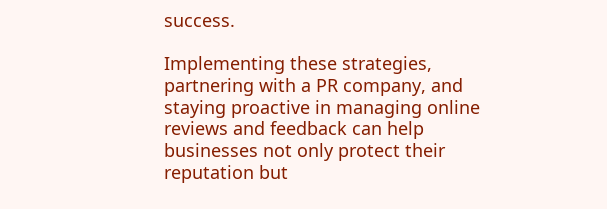success.

Implementing these strategies, partnering with a PR company, and staying proactive in managing online reviews and feedback can help businesses not only protect their reputation but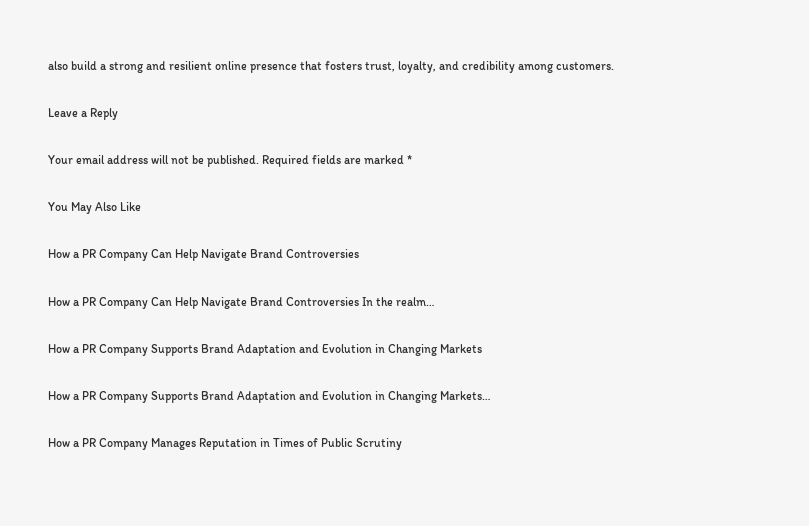also build a strong and resilient online presence that fosters trust, loyalty, and credibility among customers.

Leave a Reply

Your email address will not be published. Required fields are marked *

You May Also Like

How a PR Company Can Help Navigate Brand Controversies

How a PR Company Can Help Navigate Brand Controversies In the realm…

How a PR Company Supports Brand Adaptation and Evolution in Changing Markets

How a PR Company Supports Brand Adaptation and Evolution in Changing Markets…

How a PR Company Manages Reputation in Times of Public Scrutiny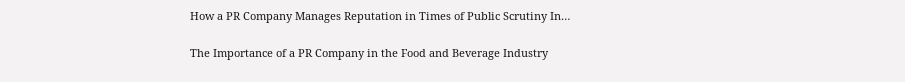How a PR Company Manages Reputation in Times of Public Scrutiny In…

The Importance of a PR Company in the Food and Beverage Industry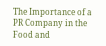The Importance of a PR Company in the Food and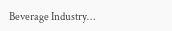Beverage Industry…